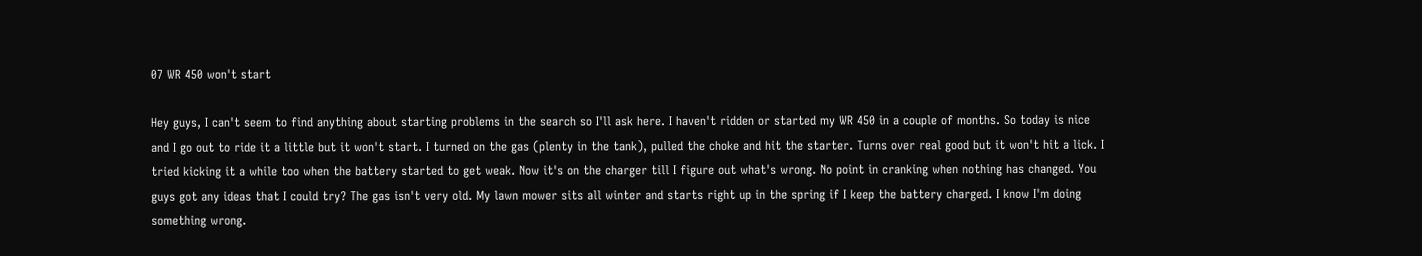07 WR 450 won't start

Hey guys, I can't seem to find anything about starting problems in the search so I'll ask here. I haven't ridden or started my WR 450 in a couple of months. So today is nice and I go out to ride it a little but it won't start. I turned on the gas (plenty in the tank), pulled the choke and hit the starter. Turns over real good but it won't hit a lick. I tried kicking it a while too when the battery started to get weak. Now it's on the charger till I figure out what's wrong. No point in cranking when nothing has changed. You guys got any ideas that I could try? The gas isn't very old. My lawn mower sits all winter and starts right up in the spring if I keep the battery charged. I know I'm doing something wrong.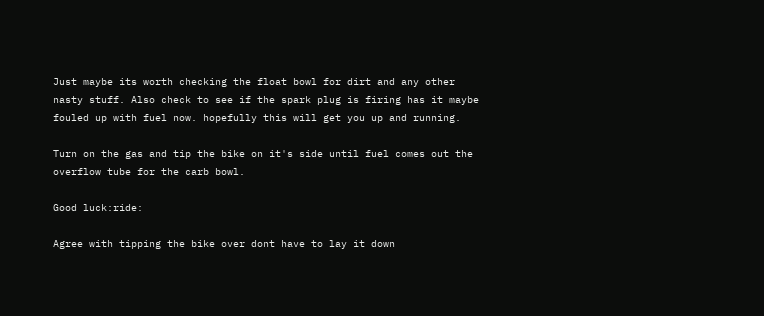Just maybe its worth checking the float bowl for dirt and any other nasty stuff. Also check to see if the spark plug is firing has it maybe fouled up with fuel now. hopefully this will get you up and running.

Turn on the gas and tip the bike on it's side until fuel comes out the overflow tube for the carb bowl.

Good luck:ride:

Agree with tipping the bike over dont have to lay it down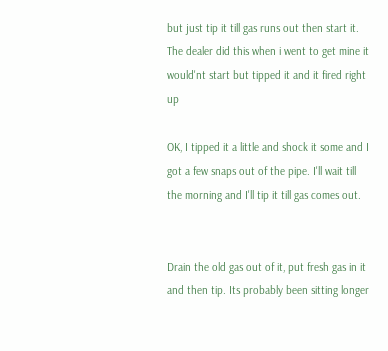but just tip it till gas runs out then start it. The dealer did this when i went to get mine it would'nt start but tipped it and it fired right up

OK, I tipped it a little and shock it some and I got a few snaps out of the pipe. I'll wait till the morning and I'll tip it till gas comes out.


Drain the old gas out of it, put fresh gas in it and then tip. Its probably been sitting longer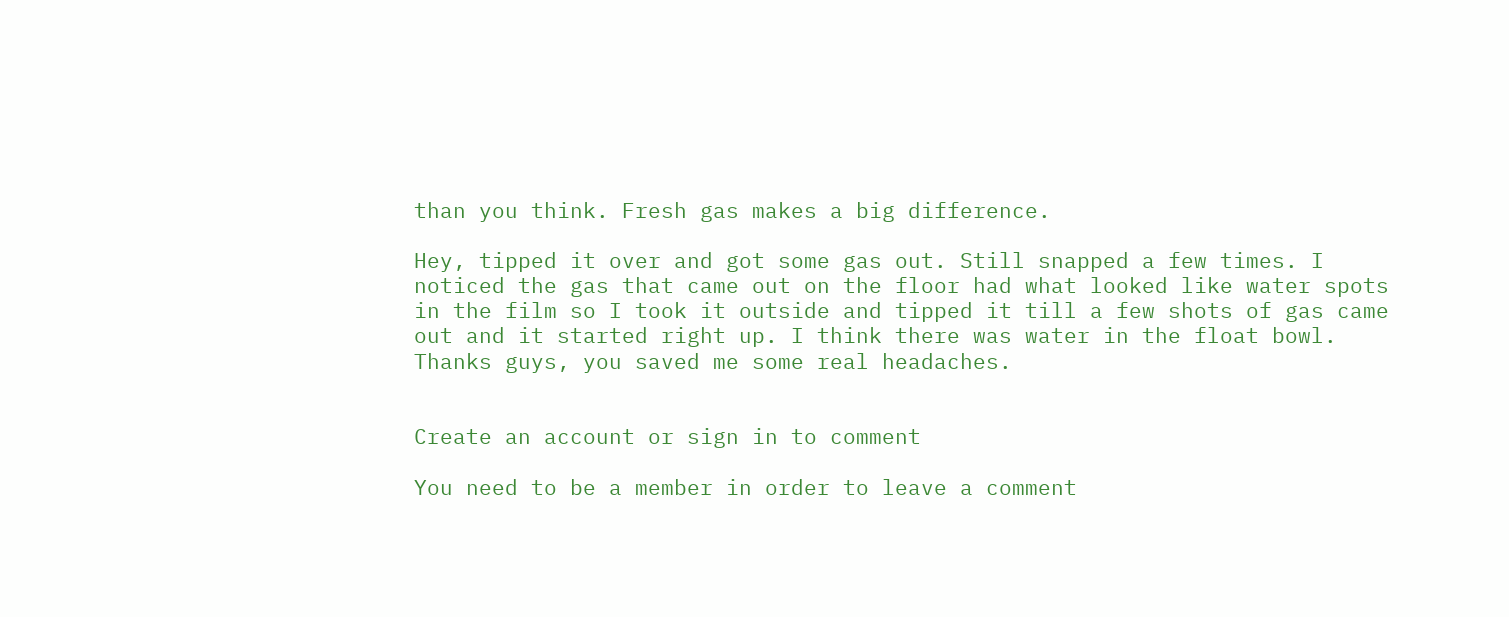than you think. Fresh gas makes a big difference.

Hey, tipped it over and got some gas out. Still snapped a few times. I noticed the gas that came out on the floor had what looked like water spots in the film so I took it outside and tipped it till a few shots of gas came out and it started right up. I think there was water in the float bowl. Thanks guys, you saved me some real headaches.


Create an account or sign in to comment

You need to be a member in order to leave a comment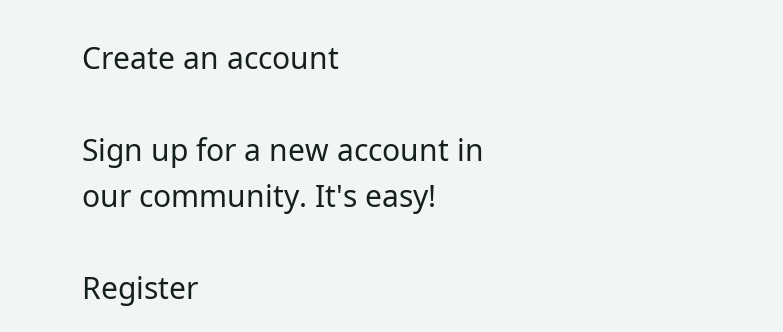Create an account

Sign up for a new account in our community. It's easy!

Register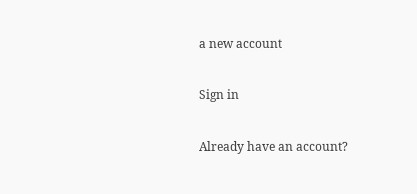a new account

Sign in

Already have an account?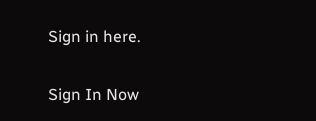Sign in here.

Sign In Now